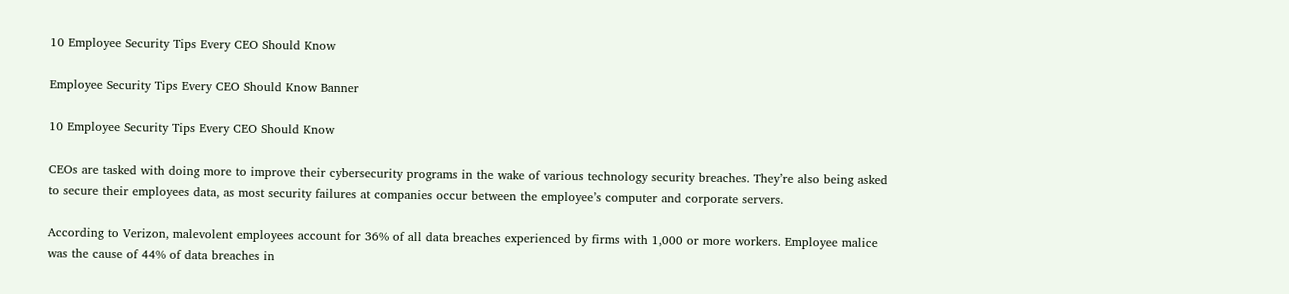10 Employee Security Tips Every CEO Should Know

Employee Security Tips Every CEO Should Know Banner

10 Employee Security Tips Every CEO Should Know

CEOs are tasked with doing more to improve their cybersecurity programs in the wake of various technology security breaches. They’re also being asked to secure their employees data, as most security failures at companies occur between the employee’s computer and corporate servers.

According to Verizon, malevolent employees account for 36% of all data breaches experienced by firms with 1,000 or more workers. Employee malice was the cause of 44% of data breaches in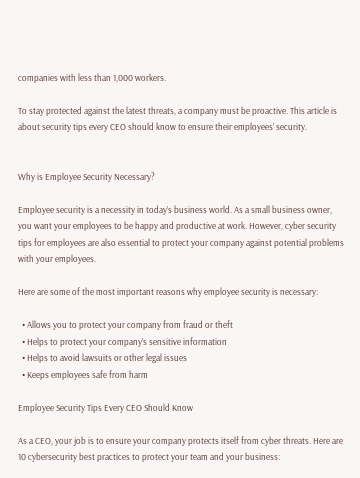companies with less than 1,000 workers.

To stay protected against the latest threats, a company must be proactive. This article is about security tips every CEO should know to ensure their employees’ security.


Why is Employee Security Necessary?

Employee security is a necessity in today’s business world. As a small business owner, you want your employees to be happy and productive at work. However, cyber security tips for employees are also essential to protect your company against potential problems with your employees.

Here are some of the most important reasons why employee security is necessary:

  • Allows you to protect your company from fraud or theft
  • Helps to protect your company’s sensitive information
  • Helps to avoid lawsuits or other legal issues
  • Keeps employees safe from harm

Employee Security Tips Every CEO Should Know

As a CEO, your job is to ensure your company protects itself from cyber threats. Here are 10 cybersecurity best practices to protect your team and your business: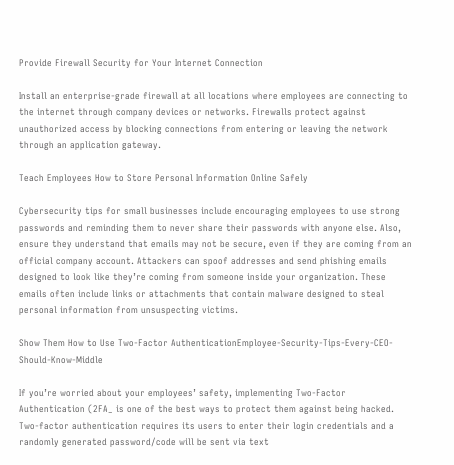Provide Firewall Security for Your Internet Connection

Install an enterprise-grade firewall at all locations where employees are connecting to the internet through company devices or networks. Firewalls protect against unauthorized access by blocking connections from entering or leaving the network through an application gateway.

Teach Employees How to Store Personal Information Online Safely

Cybersecurity tips for small businesses include encouraging employees to use strong passwords and reminding them to never share their passwords with anyone else. Also, ensure they understand that emails may not be secure, even if they are coming from an official company account. Attackers can spoof addresses and send phishing emails designed to look like they’re coming from someone inside your organization. These emails often include links or attachments that contain malware designed to steal personal information from unsuspecting victims.

Show Them How to Use Two-Factor AuthenticationEmployee-Security-Tips-Every-CEO-Should-Know-Middle

If you’re worried about your employees’ safety, implementing Two-Factor Authentication (2FA_ is one of the best ways to protect them against being hacked. Two-factor authentication requires its users to enter their login credentials and a randomly generated password/code will be sent via text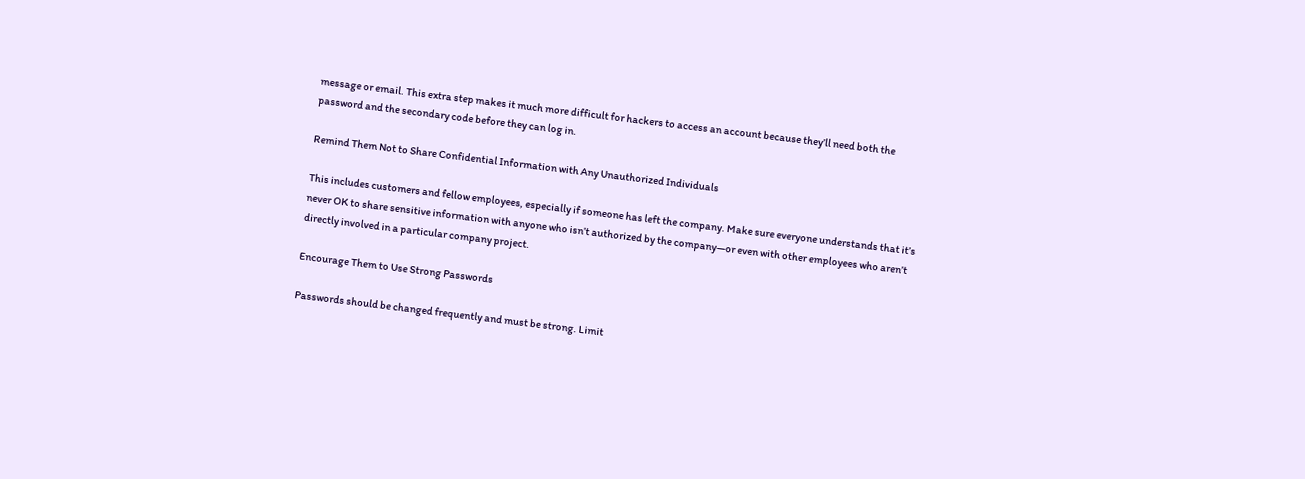message or email. This extra step makes it much more difficult for hackers to access an account because they’ll need both the password and the secondary code before they can log in.

Remind Them Not to Share Confidential Information with Any Unauthorized Individuals

This includes customers and fellow employees, especially if someone has left the company. Make sure everyone understands that it’s never OK to share sensitive information with anyone who isn’t authorized by the company—or even with other employees who aren’t directly involved in a particular company project.

Encourage Them to Use Strong Passwords

Passwords should be changed frequently and must be strong. Limit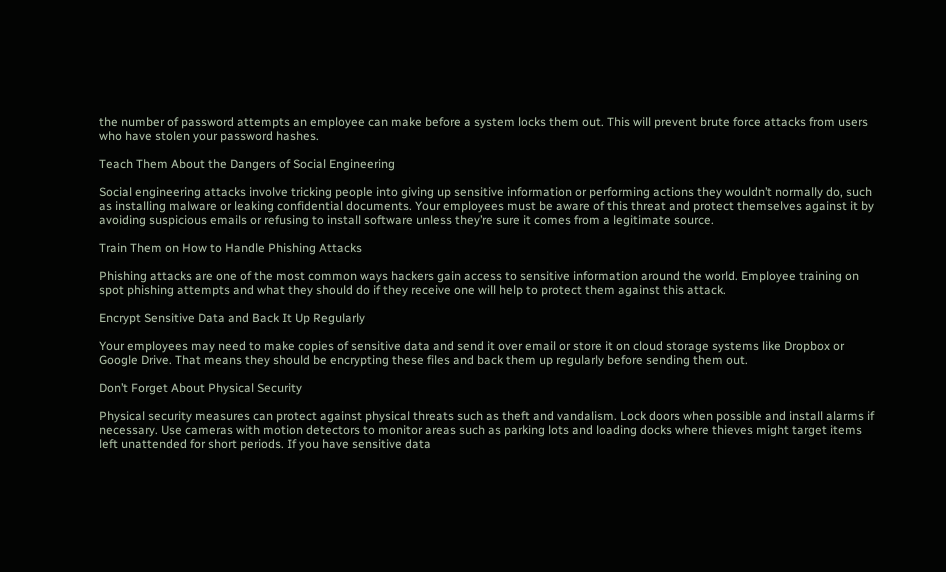the number of password attempts an employee can make before a system locks them out. This will prevent brute force attacks from users who have stolen your password hashes.

Teach Them About the Dangers of Social Engineering

Social engineering attacks involve tricking people into giving up sensitive information or performing actions they wouldn’t normally do, such as installing malware or leaking confidential documents. Your employees must be aware of this threat and protect themselves against it by avoiding suspicious emails or refusing to install software unless they’re sure it comes from a legitimate source.

Train Them on How to Handle Phishing Attacks

Phishing attacks are one of the most common ways hackers gain access to sensitive information around the world. Employee training on spot phishing attempts and what they should do if they receive one will help to protect them against this attack.

Encrypt Sensitive Data and Back It Up Regularly

Your employees may need to make copies of sensitive data and send it over email or store it on cloud storage systems like Dropbox or Google Drive. That means they should be encrypting these files and back them up regularly before sending them out.

Don’t Forget About Physical Security

Physical security measures can protect against physical threats such as theft and vandalism. Lock doors when possible and install alarms if necessary. Use cameras with motion detectors to monitor areas such as parking lots and loading docks where thieves might target items left unattended for short periods. If you have sensitive data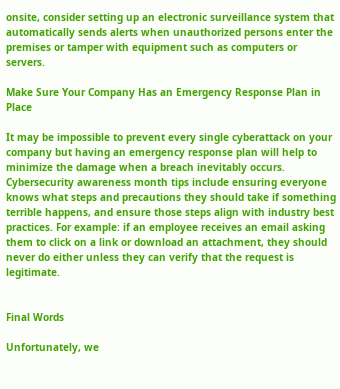onsite, consider setting up an electronic surveillance system that automatically sends alerts when unauthorized persons enter the premises or tamper with equipment such as computers or servers.

Make Sure Your Company Has an Emergency Response Plan in Place

It may be impossible to prevent every single cyberattack on your company but having an emergency response plan will help to minimize the damage when a breach inevitably occurs. Cybersecurity awareness month tips include ensuring everyone knows what steps and precautions they should take if something terrible happens, and ensure those steps align with industry best practices. For example: if an employee receives an email asking them to click on a link or download an attachment, they should never do either unless they can verify that the request is legitimate.


Final Words

Unfortunately, we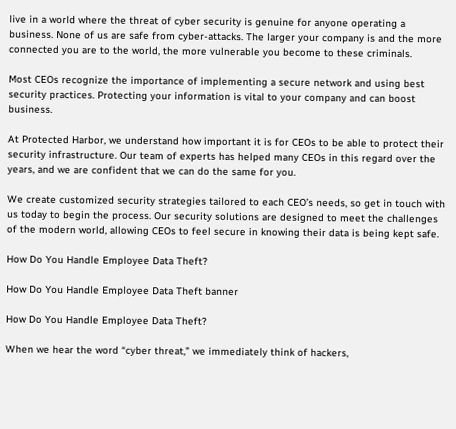live in a world where the threat of cyber security is genuine for anyone operating a business. None of us are safe from cyber-attacks. The larger your company is and the more connected you are to the world, the more vulnerable you become to these criminals.

Most CEOs recognize the importance of implementing a secure network and using best security practices. Protecting your information is vital to your company and can boost business.

At Protected Harbor, we understand how important it is for CEOs to be able to protect their security infrastructure. Our team of experts has helped many CEOs in this regard over the years, and we are confident that we can do the same for you.

We create customized security strategies tailored to each CEO’s needs, so get in touch with us today to begin the process. Our security solutions are designed to meet the challenges of the modern world, allowing CEOs to feel secure in knowing their data is being kept safe.

How Do You Handle Employee Data Theft?

How Do You Handle Employee Data Theft banner

How Do You Handle Employee Data Theft?

When we hear the word “cyber threat,” we immediately think of hackers,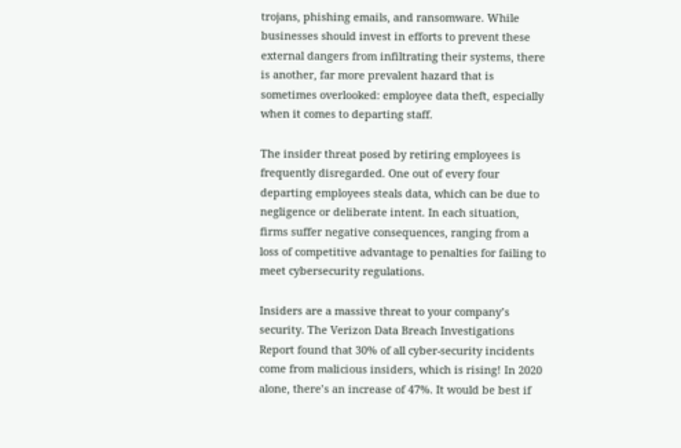trojans, phishing emails, and ransomware. While businesses should invest in efforts to prevent these external dangers from infiltrating their systems, there is another, far more prevalent hazard that is sometimes overlooked: employee data theft, especially when it comes to departing staff.

The insider threat posed by retiring employees is frequently disregarded. One out of every four departing employees steals data, which can be due to negligence or deliberate intent. In each situation, firms suffer negative consequences, ranging from a loss of competitive advantage to penalties for failing to meet cybersecurity regulations.

Insiders are a massive threat to your company’s security. The Verizon Data Breach Investigations Report found that 30% of all cyber-security incidents come from malicious insiders, which is rising! In 2020 alone, there’s an increase of 47%. It would be best if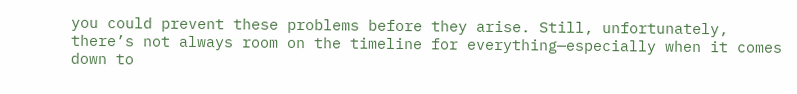you could prevent these problems before they arise. Still, unfortunately, there’s not always room on the timeline for everything—especially when it comes down to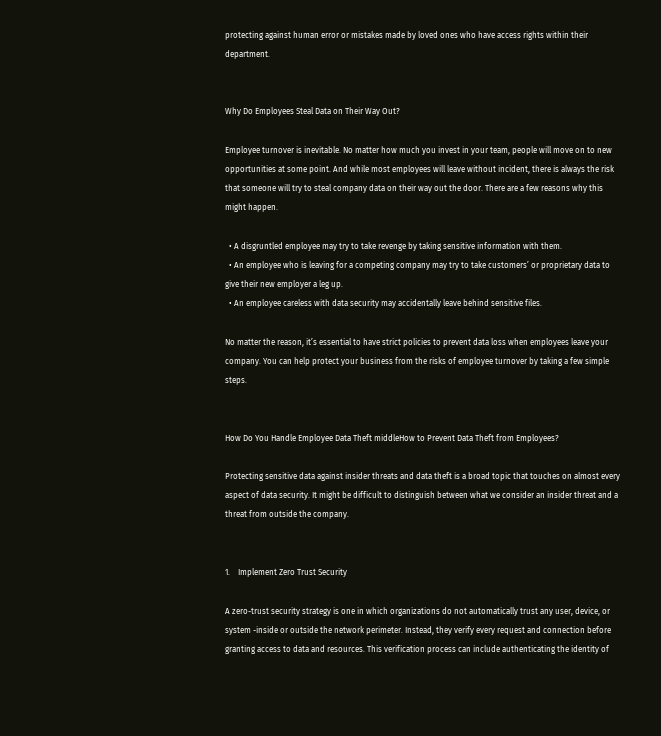protecting against human error or mistakes made by loved ones who have access rights within their department.


Why Do Employees Steal Data on Their Way Out?

Employee turnover is inevitable. No matter how much you invest in your team, people will move on to new opportunities at some point. And while most employees will leave without incident, there is always the risk that someone will try to steal company data on their way out the door. There are a few reasons why this might happen.

  • A disgruntled employee may try to take revenge by taking sensitive information with them.
  • An employee who is leaving for a competing company may try to take customers’ or proprietary data to give their new employer a leg up.
  • An employee careless with data security may accidentally leave behind sensitive files.

No matter the reason, it’s essential to have strict policies to prevent data loss when employees leave your company. You can help protect your business from the risks of employee turnover by taking a few simple steps.


How Do You Handle Employee Data Theft middleHow to Prevent Data Theft from Employees?

Protecting sensitive data against insider threats and data theft is a broad topic that touches on almost every aspect of data security. It might be difficult to distinguish between what we consider an insider threat and a threat from outside the company.


1.    Implement Zero Trust Security

A zero-trust security strategy is one in which organizations do not automatically trust any user, device, or system -inside or outside the network perimeter. Instead, they verify every request and connection before granting access to data and resources. This verification process can include authenticating the identity of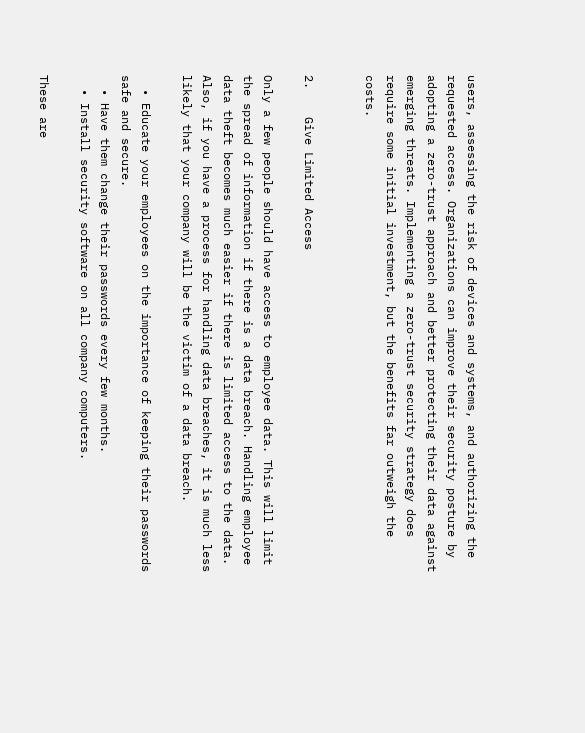users, assessing the risk of devices and systems, and authorizing the requested access. Organizations can improve their security posture by adopting a zero-trust approach and better protecting their data against emerging threats. Implementing a zero-trust security strategy does require some initial investment, but the benefits far outweigh the costs.


2.    Give Limited Access

Only a few people should have access to employee data. This will limit the spread of information if there is a data breach. Handling employee data theft becomes much easier if there is limited access to the data. Also, if you have a process for handling data breaches, it is much less likely that your company will be the victim of a data breach.

  • Educate your employees on the importance of keeping their passwords safe and secure.
  • Have them change their passwords every few months.
  • Install security software on all company computers.

These are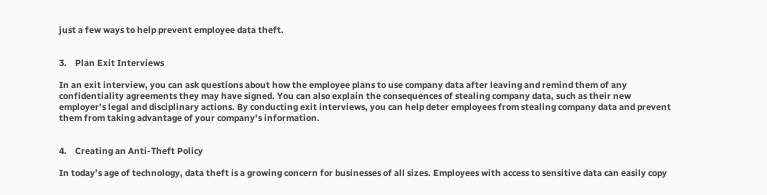just a few ways to help prevent employee data theft.


3.    Plan Exit Interviews

In an exit interview, you can ask questions about how the employee plans to use company data after leaving and remind them of any confidentiality agreements they may have signed. You can also explain the consequences of stealing company data, such as their new employer’s legal and disciplinary actions. By conducting exit interviews, you can help deter employees from stealing company data and prevent them from taking advantage of your company’s information.


4.    Creating an Anti-Theft Policy

In today’s age of technology, data theft is a growing concern for businesses of all sizes. Employees with access to sensitive data can easily copy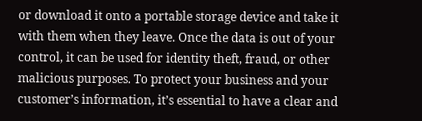or download it onto a portable storage device and take it with them when they leave. Once the data is out of your control, it can be used for identity theft, fraud, or other malicious purposes. To protect your business and your customer’s information, it’s essential to have a clear and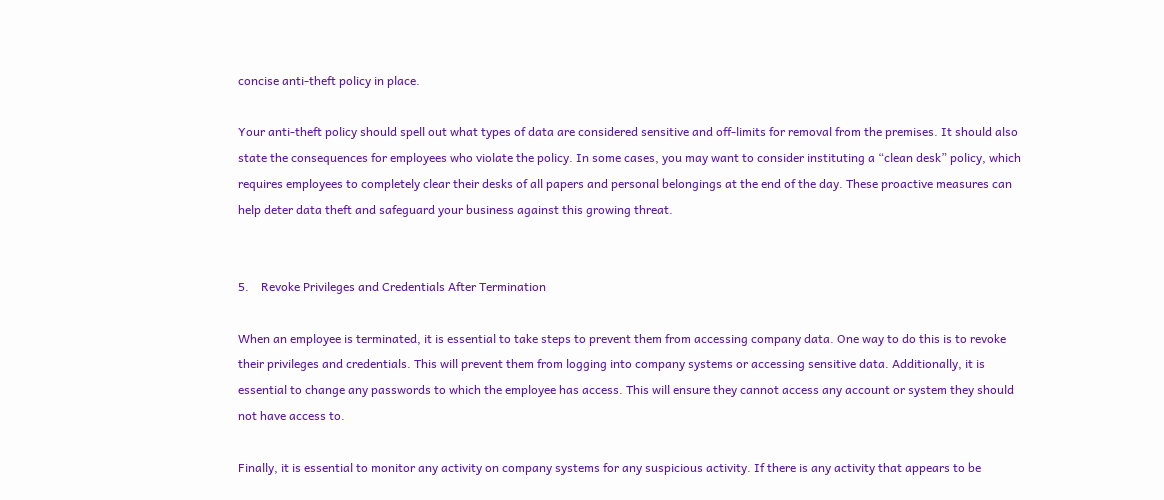concise anti-theft policy in place.

Your anti-theft policy should spell out what types of data are considered sensitive and off-limits for removal from the premises. It should also state the consequences for employees who violate the policy. In some cases, you may want to consider instituting a “clean desk” policy, which requires employees to completely clear their desks of all papers and personal belongings at the end of the day. These proactive measures can help deter data theft and safeguard your business against this growing threat.


5.    Revoke Privileges and Credentials After Termination

When an employee is terminated, it is essential to take steps to prevent them from accessing company data. One way to do this is to revoke their privileges and credentials. This will prevent them from logging into company systems or accessing sensitive data. Additionally, it is essential to change any passwords to which the employee has access. This will ensure they cannot access any account or system they should not have access to.

Finally, it is essential to monitor any activity on company systems for any suspicious activity. If there is any activity that appears to be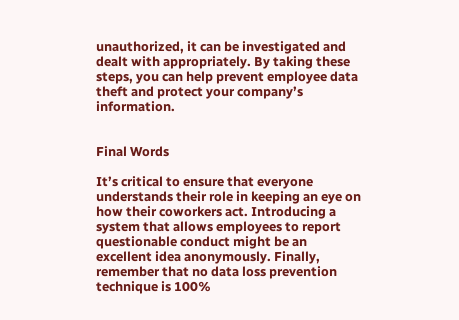unauthorized, it can be investigated and dealt with appropriately. By taking these steps, you can help prevent employee data theft and protect your company’s information.


Final Words

It’s critical to ensure that everyone understands their role in keeping an eye on how their coworkers act. Introducing a system that allows employees to report questionable conduct might be an excellent idea anonymously. Finally, remember that no data loss prevention technique is 100%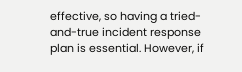effective, so having a tried-and-true incident response plan is essential. However, if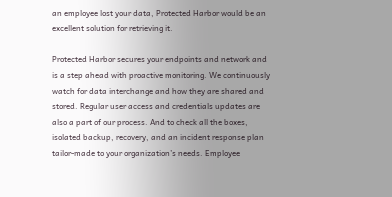an employee lost your data, Protected Harbor would be an excellent solution for retrieving it.

Protected Harbor secures your endpoints and network and is a step ahead with proactive monitoring. We continuously watch for data interchange and how they are shared and stored. Regular user access and credentials updates are also a part of our process. And to check all the boxes, isolated backup, recovery, and an incident response plan tailor-made to your organization’s needs. Employee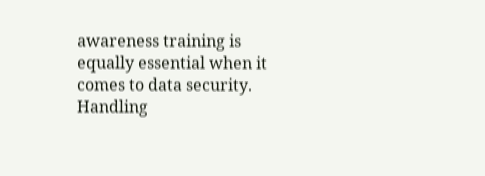awareness training is equally essential when it comes to data security. Handling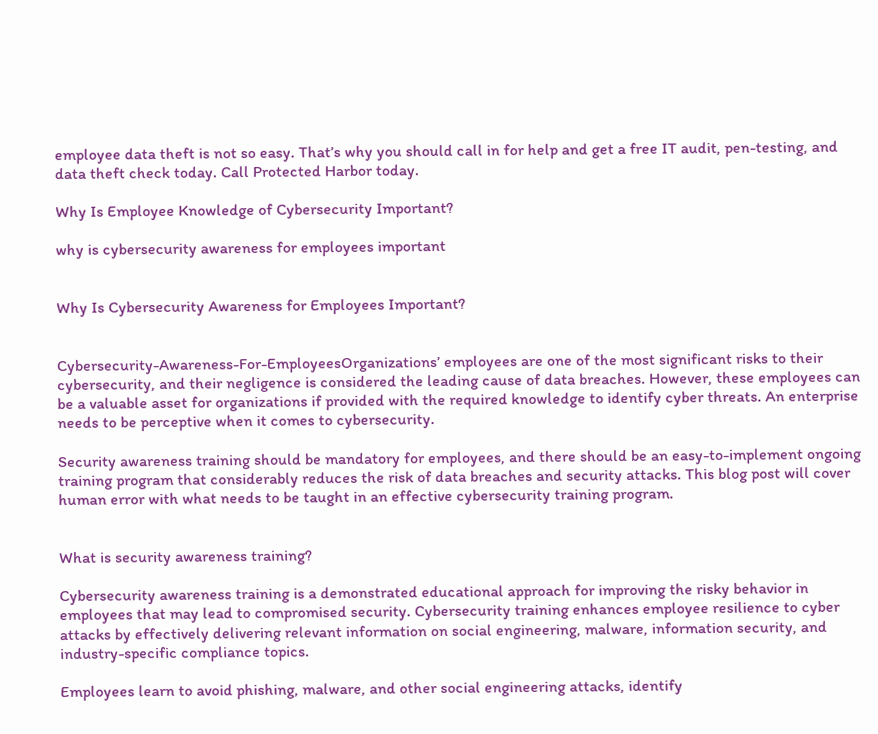employee data theft is not so easy. That’s why you should call in for help and get a free IT audit, pen-testing, and data theft check today. Call Protected Harbor today.

Why Is Employee Knowledge of Cybersecurity Important?

why is cybersecurity awareness for employees important


Why Is Cybersecurity Awareness for Employees Important?


Cybersecurity-Awareness-For-EmployeesOrganizations’ employees are one of the most significant risks to their cybersecurity, and their negligence is considered the leading cause of data breaches. However, these employees can be a valuable asset for organizations if provided with the required knowledge to identify cyber threats. An enterprise needs to be perceptive when it comes to cybersecurity.

Security awareness training should be mandatory for employees, and there should be an easy-to-implement ongoing training program that considerably reduces the risk of data breaches and security attacks. This blog post will cover human error with what needs to be taught in an effective cybersecurity training program.


What is security awareness training?

Cybersecurity awareness training is a demonstrated educational approach for improving the risky behavior in employees that may lead to compromised security. Cybersecurity training enhances employee resilience to cyber attacks by effectively delivering relevant information on social engineering, malware, information security, and industry-specific compliance topics.

Employees learn to avoid phishing, malware, and other social engineering attacks, identify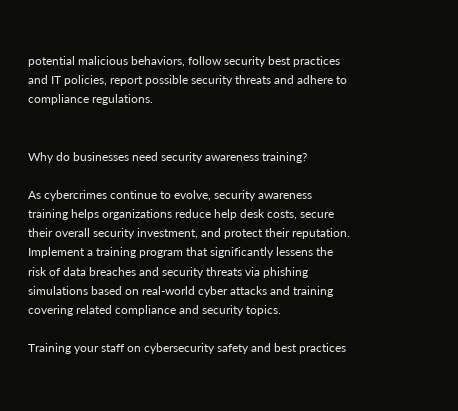potential malicious behaviors, follow security best practices and IT policies, report possible security threats and adhere to compliance regulations.


Why do businesses need security awareness training?

As cybercrimes continue to evolve, security awareness training helps organizations reduce help desk costs, secure their overall security investment, and protect their reputation. Implement a training program that significantly lessens the risk of data breaches and security threats via phishing simulations based on real-world cyber attacks and training covering related compliance and security topics.

Training your staff on cybersecurity safety and best practices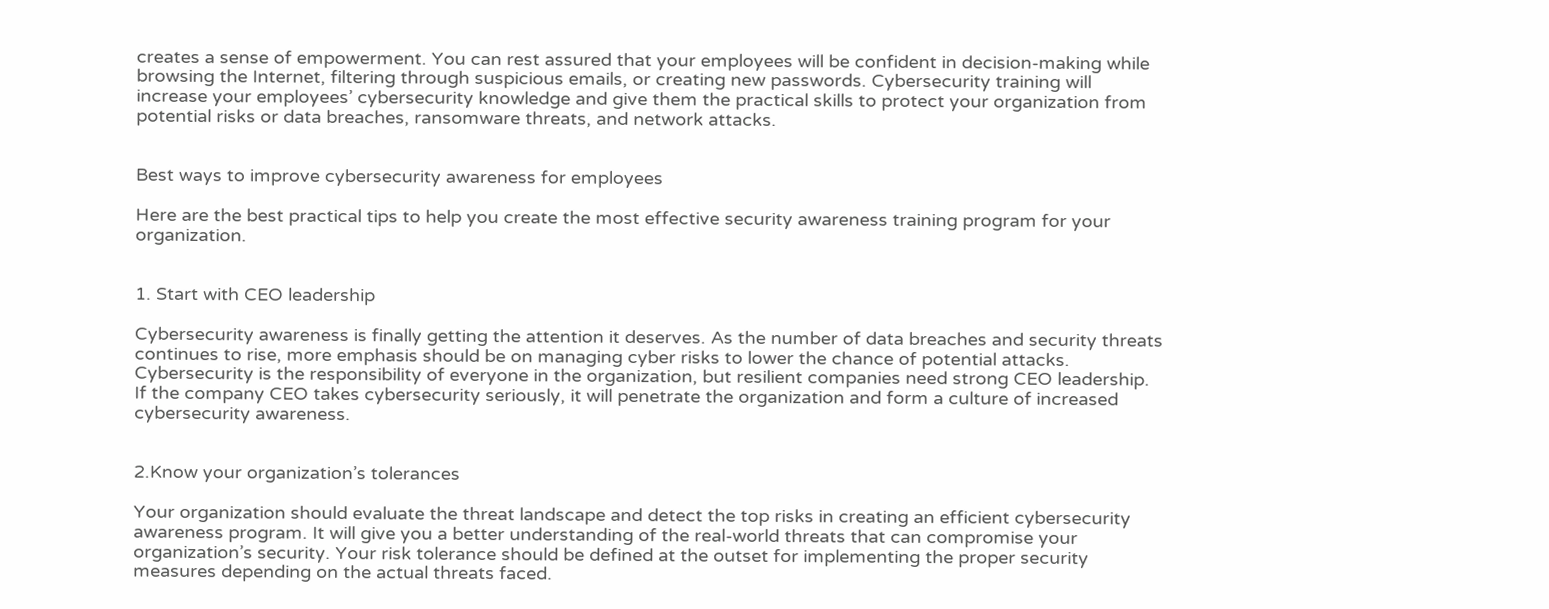creates a sense of empowerment. You can rest assured that your employees will be confident in decision-making while browsing the Internet, filtering through suspicious emails, or creating new passwords. Cybersecurity training will increase your employees’ cybersecurity knowledge and give them the practical skills to protect your organization from potential risks or data breaches, ransomware threats, and network attacks.


Best ways to improve cybersecurity awareness for employees

Here are the best practical tips to help you create the most effective security awareness training program for your organization.


1. Start with CEO leadership

Cybersecurity awareness is finally getting the attention it deserves. As the number of data breaches and security threats continues to rise, more emphasis should be on managing cyber risks to lower the chance of potential attacks. Cybersecurity is the responsibility of everyone in the organization, but resilient companies need strong CEO leadership. If the company CEO takes cybersecurity seriously, it will penetrate the organization and form a culture of increased cybersecurity awareness.


2.Know your organization’s tolerances

Your organization should evaluate the threat landscape and detect the top risks in creating an efficient cybersecurity awareness program. It will give you a better understanding of the real-world threats that can compromise your organization’s security. Your risk tolerance should be defined at the outset for implementing the proper security measures depending on the actual threats faced.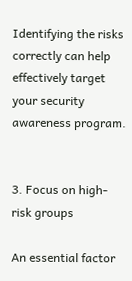Identifying the risks correctly can help effectively target your security awareness program.


3. Focus on high-risk groups

An essential factor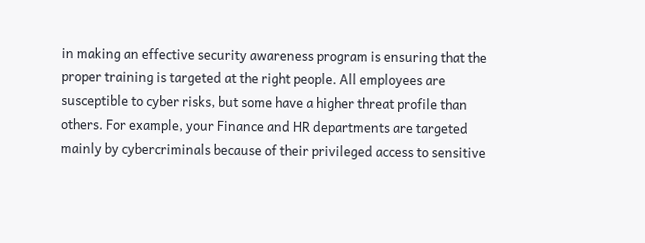in making an effective security awareness program is ensuring that the proper training is targeted at the right people. All employees are susceptible to cyber risks, but some have a higher threat profile than others. For example, your Finance and HR departments are targeted mainly by cybercriminals because of their privileged access to sensitive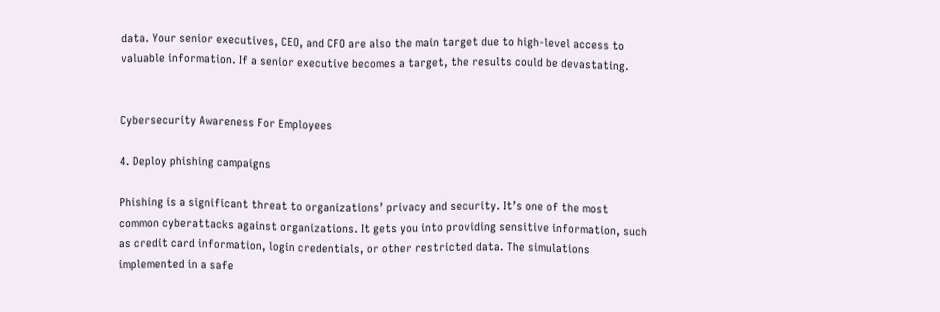data. Your senior executives, CEO, and CFO are also the main target due to high-level access to valuable information. If a senior executive becomes a target, the results could be devastating.


Cybersecurity Awareness For Employees

4. Deploy phishing campaigns

Phishing is a significant threat to organizations’ privacy and security. It’s one of the most common cyberattacks against organizations. It gets you into providing sensitive information, such as credit card information, login credentials, or other restricted data. The simulations implemented in a safe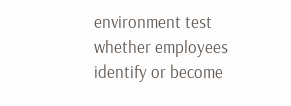environment test whether employees identify or become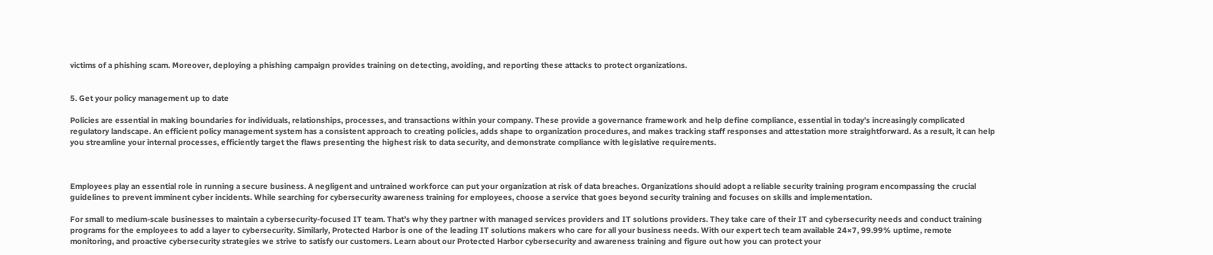victims of a phishing scam. Moreover, deploying a phishing campaign provides training on detecting, avoiding, and reporting these attacks to protect organizations.


5. Get your policy management up to date

Policies are essential in making boundaries for individuals, relationships, processes, and transactions within your company. These provide a governance framework and help define compliance, essential in today’s increasingly complicated regulatory landscape. An efficient policy management system has a consistent approach to creating policies, adds shape to organization procedures, and makes tracking staff responses and attestation more straightforward. As a result, it can help you streamline your internal processes, efficiently target the flaws presenting the highest risk to data security, and demonstrate compliance with legislative requirements.



Employees play an essential role in running a secure business. A negligent and untrained workforce can put your organization at risk of data breaches. Organizations should adopt a reliable security training program encompassing the crucial guidelines to prevent imminent cyber incidents. While searching for cybersecurity awareness training for employees, choose a service that goes beyond security training and focuses on skills and implementation.

For small to medium-scale businesses to maintain a cybersecurity-focused IT team. That’s why they partner with managed services providers and IT solutions providers. They take care of their IT and cybersecurity needs and conduct training programs for the employees to add a layer to cybersecurity. Similarly, Protected Harbor is one of the leading IT solutions makers who care for all your business needs. With our expert tech team available 24×7, 99.99% uptime, remote monitoring, and proactive cybersecurity strategies we strive to satisfy our customers. Learn about our Protected Harbor cybersecurity and awareness training and figure out how you can protect your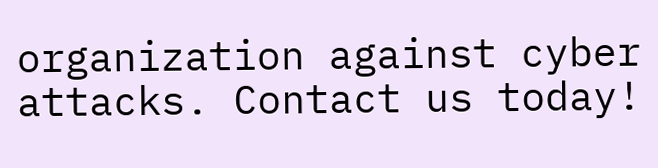organization against cyber attacks. Contact us today!